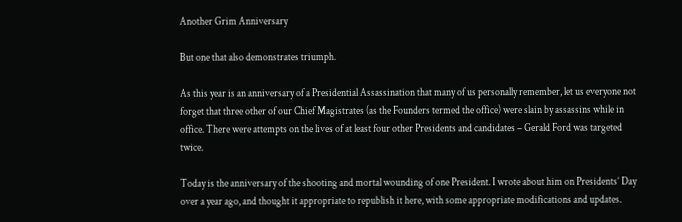Another Grim Anniversary

But one that also demonstrates triumph.

As this year is an anniversary of a Presidential Assassination that many of us personally remember, let us everyone not forget that three other of our Chief Magistrates (as the Founders termed the office) were slain by assassins while in office. There were attempts on the lives of at least four other Presidents and candidates – Gerald Ford was targeted twice.

Today is the anniversary of the shooting and mortal wounding of one President. I wrote about him on Presidents’ Day over a year ago, and thought it appropriate to republish it here, with some appropriate modifications and updates.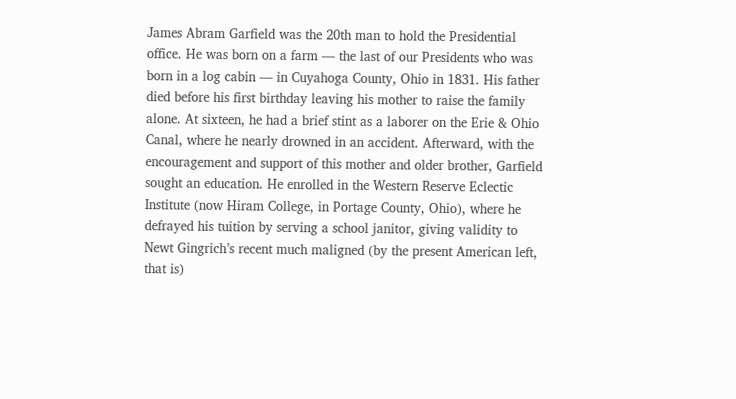James Abram Garfield was the 20th man to hold the Presidential office. He was born on a farm — the last of our Presidents who was born in a log cabin — in Cuyahoga County, Ohio in 1831. His father died before his first birthday leaving his mother to raise the family alone. At sixteen, he had a brief stint as a laborer on the Erie & Ohio Canal, where he nearly drowned in an accident. Afterward, with the encouragement and support of this mother and older brother, Garfield sought an education. He enrolled in the Western Reserve Eclectic Institute (now Hiram College, in Portage County, Ohio), where he defrayed his tuition by serving a school janitor, giving validity to Newt Gingrich’s recent much maligned (by the present American left, that is)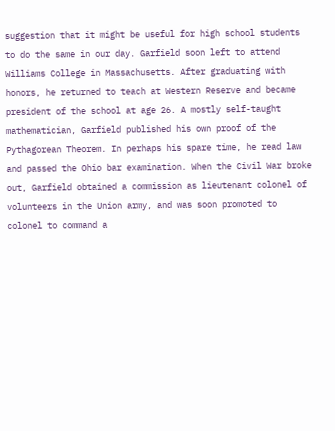suggestion that it might be useful for high school students to do the same in our day. Garfield soon left to attend Williams College in Massachusetts. After graduating with honors, he returned to teach at Western Reserve and became president of the school at age 26. A mostly self-taught mathematician, Garfield published his own proof of the Pythagorean Theorem. In perhaps his spare time, he read law and passed the Ohio bar examination. When the Civil War broke out, Garfield obtained a commission as lieutenant colonel of volunteers in the Union army, and was soon promoted to colonel to command a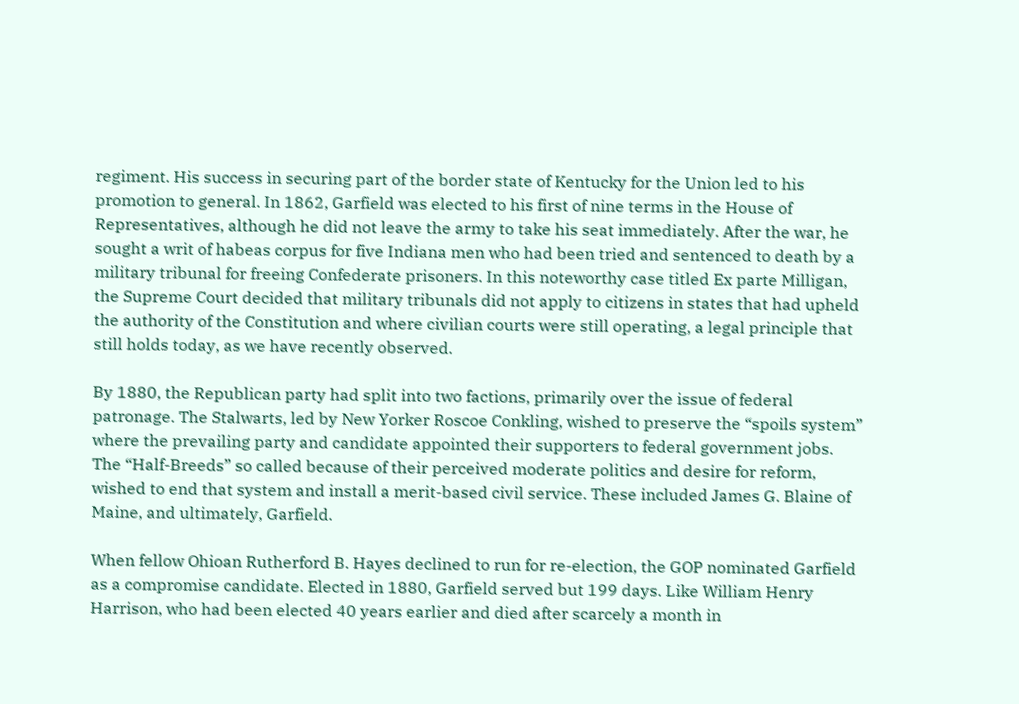regiment. His success in securing part of the border state of Kentucky for the Union led to his promotion to general. In 1862, Garfield was elected to his first of nine terms in the House of Representatives, although he did not leave the army to take his seat immediately. After the war, he sought a writ of habeas corpus for five Indiana men who had been tried and sentenced to death by a military tribunal for freeing Confederate prisoners. In this noteworthy case titled Ex parte Milligan, the Supreme Court decided that military tribunals did not apply to citizens in states that had upheld the authority of the Constitution and where civilian courts were still operating, a legal principle that still holds today, as we have recently observed.

By 1880, the Republican party had split into two factions, primarily over the issue of federal patronage. The Stalwarts, led by New Yorker Roscoe Conkling, wished to preserve the “spoils system” where the prevailing party and candidate appointed their supporters to federal government jobs. The “Half-Breeds” so called because of their perceived moderate politics and desire for reform, wished to end that system and install a merit-based civil service. These included James G. Blaine of Maine, and ultimately, Garfield.

When fellow Ohioan Rutherford B. Hayes declined to run for re-election, the GOP nominated Garfield as a compromise candidate. Elected in 1880, Garfield served but 199 days. Like William Henry Harrison, who had been elected 40 years earlier and died after scarcely a month in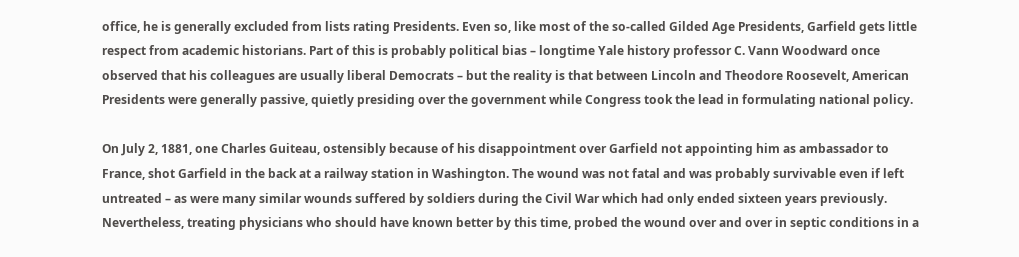office, he is generally excluded from lists rating Presidents. Even so, like most of the so-called Gilded Age Presidents, Garfield gets little respect from academic historians. Part of this is probably political bias – longtime Yale history professor C. Vann Woodward once observed that his colleagues are usually liberal Democrats – but the reality is that between Lincoln and Theodore Roosevelt, American Presidents were generally passive, quietly presiding over the government while Congress took the lead in formulating national policy.

On July 2, 1881, one Charles Guiteau, ostensibly because of his disappointment over Garfield not appointing him as ambassador to France, shot Garfield in the back at a railway station in Washington. The wound was not fatal and was probably survivable even if left untreated – as were many similar wounds suffered by soldiers during the Civil War which had only ended sixteen years previously. Nevertheless, treating physicians who should have known better by this time, probed the wound over and over in septic conditions in a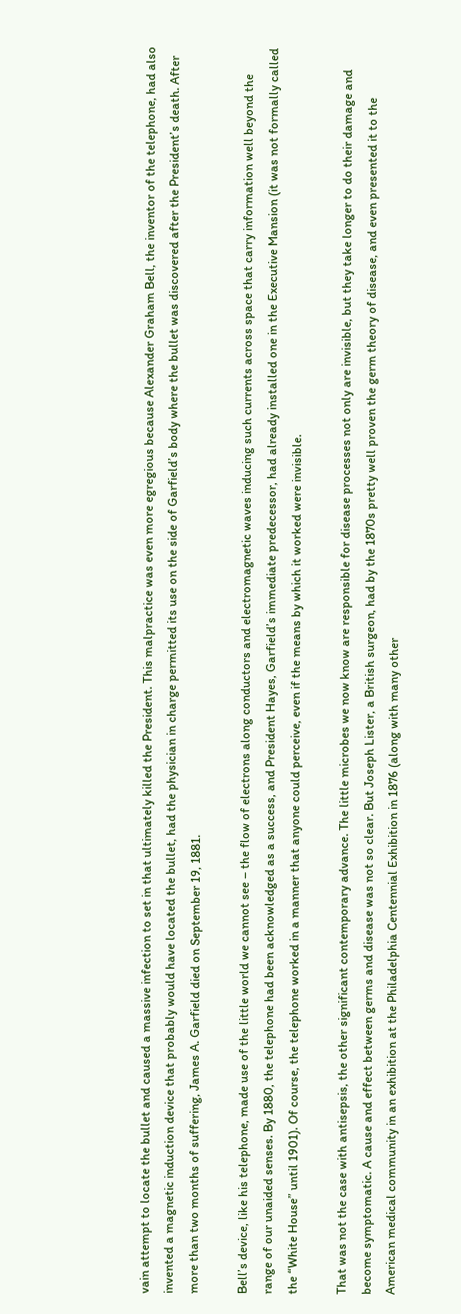vain attempt to locate the bullet and caused a massive infection to set in that ultimately killed the President. This malpractice was even more egregious because Alexander Graham Bell, the inventor of the telephone, had also invented a magnetic induction device that probably would have located the bullet, had the physician in charge permitted its use on the side of Garfield’s body where the bullet was discovered after the President’s death. After more than two months of suffering, James A. Garfield died on September 19, 1881.

Bell’s device, like his telephone, made use of the little world we cannot see – the flow of electrons along conductors and electromagnetic waves inducing such currents across space that carry information well beyond the range of our unaided senses. By 1880, the telephone had been acknowledged as a success, and President Hayes, Garfield’s immediate predecessor, had already installed one in the Executive Mansion (it was not formally called the “White House” until 1901). Of course, the telephone worked in a manner that anyone could perceive, even if the means by which it worked were invisible.

That was not the case with antisepsis, the other significant contemporary advance. The little microbes we now know are responsible for disease processes not only are invisible, but they take longer to do their damage and become symptomatic. A cause and effect between germs and disease was not so clear. But Joseph Lister, a British surgeon, had by the 1870s pretty well proven the germ theory of disease, and even presented it to the American medical community in an exhibition at the Philadelphia Centennial Exhibition in 1876 (along with many other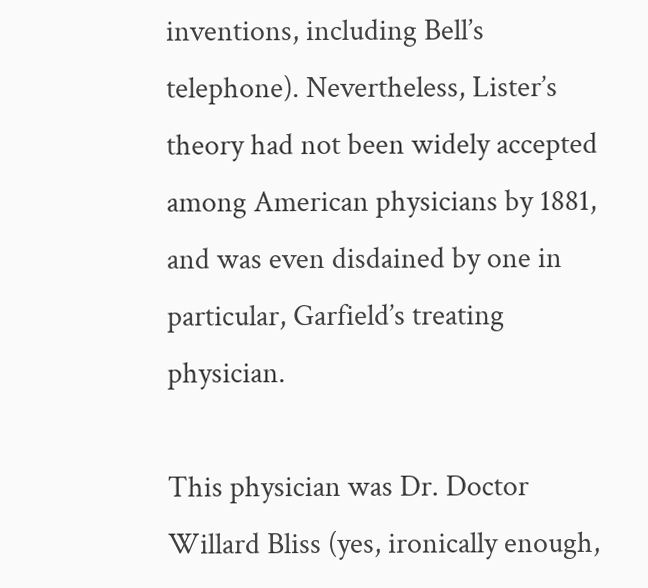inventions, including Bell’s telephone). Nevertheless, Lister’s theory had not been widely accepted among American physicians by 1881, and was even disdained by one in particular, Garfield’s treating physician.

This physician was Dr. Doctor Willard Bliss (yes, ironically enough,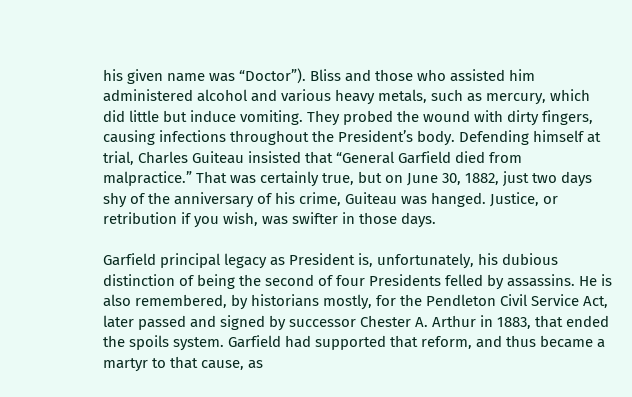his given name was “Doctor”). Bliss and those who assisted him administered alcohol and various heavy metals, such as mercury, which did little but induce vomiting. They probed the wound with dirty fingers, causing infections throughout the President’s body. Defending himself at trial, Charles Guiteau insisted that “General Garfield died from malpractice.” That was certainly true, but on June 30, 1882, just two days shy of the anniversary of his crime, Guiteau was hanged. Justice, or retribution if you wish, was swifter in those days.

Garfield principal legacy as President is, unfortunately, his dubious distinction of being the second of four Presidents felled by assassins. He is also remembered, by historians mostly, for the Pendleton Civil Service Act, later passed and signed by successor Chester A. Arthur in 1883, that ended the spoils system. Garfield had supported that reform, and thus became a martyr to that cause, as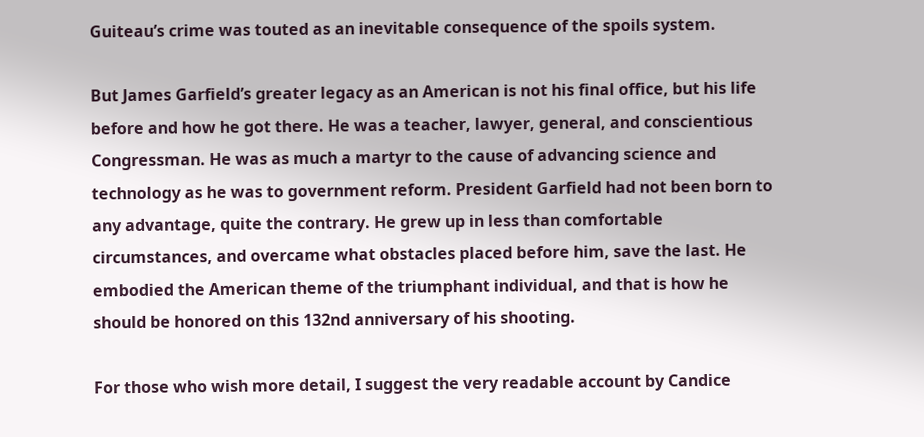Guiteau’s crime was touted as an inevitable consequence of the spoils system.

But James Garfield’s greater legacy as an American is not his final office, but his life before and how he got there. He was a teacher, lawyer, general, and conscientious Congressman. He was as much a martyr to the cause of advancing science and technology as he was to government reform. President Garfield had not been born to any advantage, quite the contrary. He grew up in less than comfortable circumstances, and overcame what obstacles placed before him, save the last. He embodied the American theme of the triumphant individual, and that is how he should be honored on this 132nd anniversary of his shooting.

For those who wish more detail, I suggest the very readable account by Candice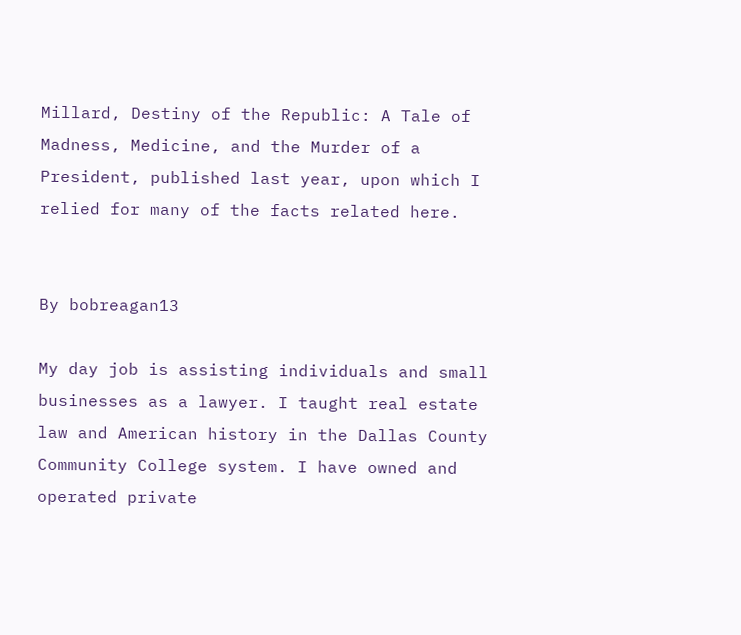Millard, Destiny of the Republic: A Tale of Madness, Medicine, and the Murder of a President, published last year, upon which I relied for many of the facts related here.


By bobreagan13

My day job is assisting individuals and small businesses as a lawyer. I taught real estate law and American history in the Dallas County Community College system. I have owned and operated private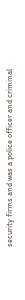security firms and was a police officer and criminal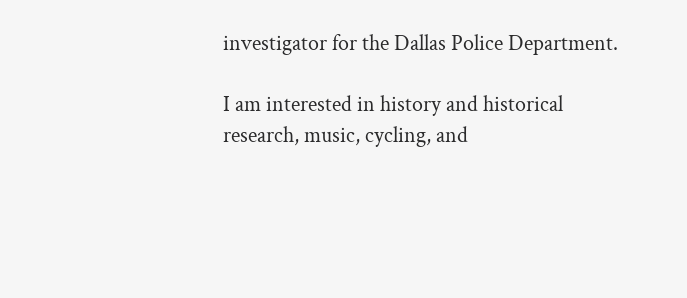investigator for the Dallas Police Department.

I am interested in history and historical research, music, cycling, and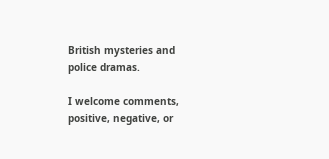British mysteries and police dramas.

I welcome comments, positive, negative, or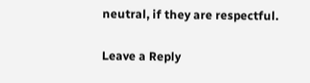neutral, if they are respectful.

Leave a Reply